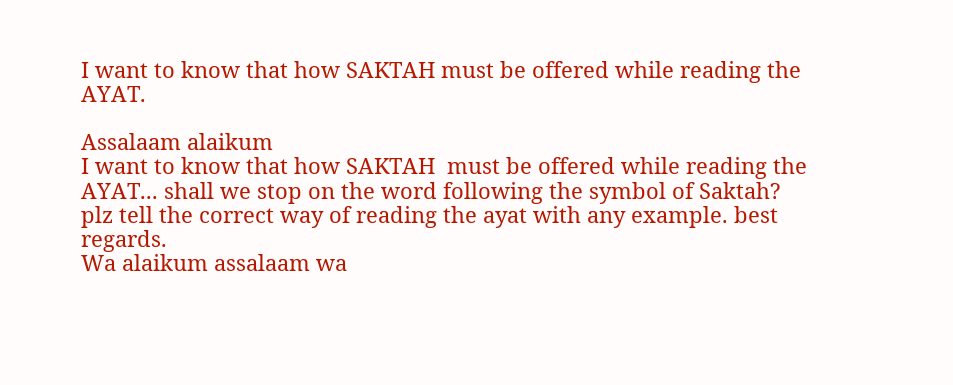I want to know that how SAKTAH must be offered while reading the AYAT.

Assalaam alaikum
I want to know that how SAKTAH  must be offered while reading the AYAT... shall we stop on the word following the symbol of Saktah? plz tell the correct way of reading the ayat with any example. best regards.
Wa alaikum assalaam wa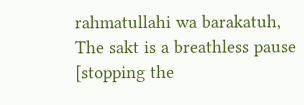rahmatullahi wa barakatuh,
The sakt is a breathless pause [stopping the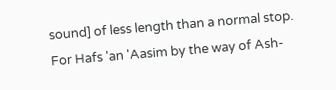sound] of less length than a normal stop.
For Hafs 'an 'Aasim by the way of Ash-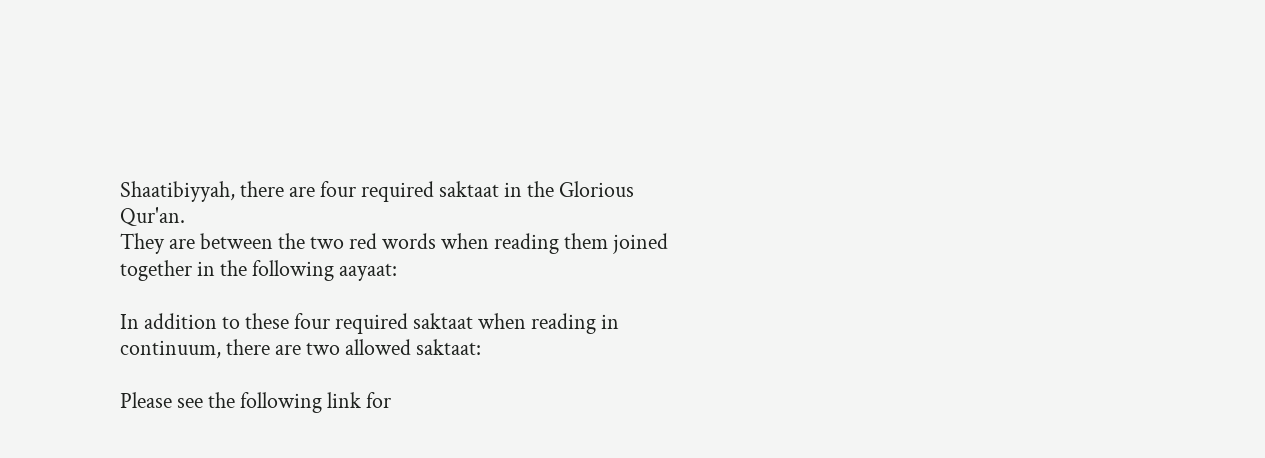Shaatibiyyah, there are four required saktaat in the Glorious Qur'an.
They are between the two red words when reading them joined  together in the following aayaat:

In addition to these four required saktaat when reading in continuum, there are two allowed saktaat:

Please see the following link for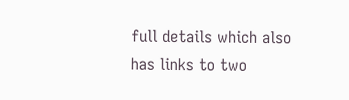full details which also has links to two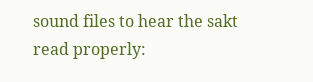sound files to hear the sakt read properly: